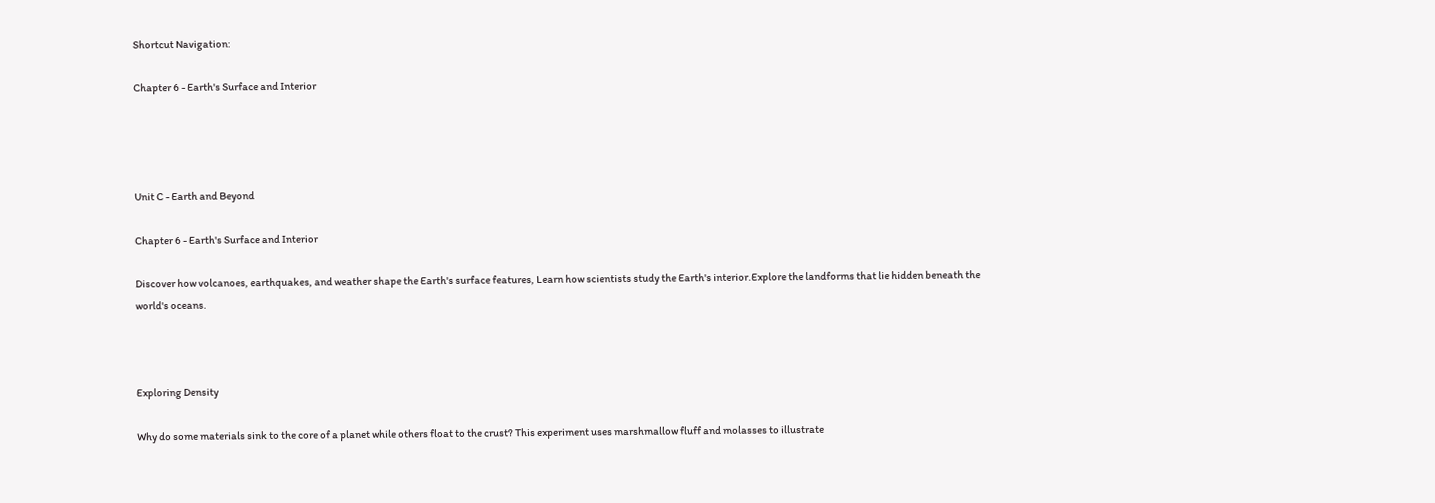Shortcut Navigation:

Chapter 6 - Earth's Surface and Interior




Unit C - Earth and Beyond

Chapter 6 - Earth's Surface and Interior

Discover how volcanoes, earthquakes, and weather shape the Earth's surface features, Learn how scientists study the Earth's interior.Explore the landforms that lie hidden beneath the world's oceans.



Exploring Density

Why do some materials sink to the core of a planet while others float to the crust? This experiment uses marshmallow fluff and molasses to illustrate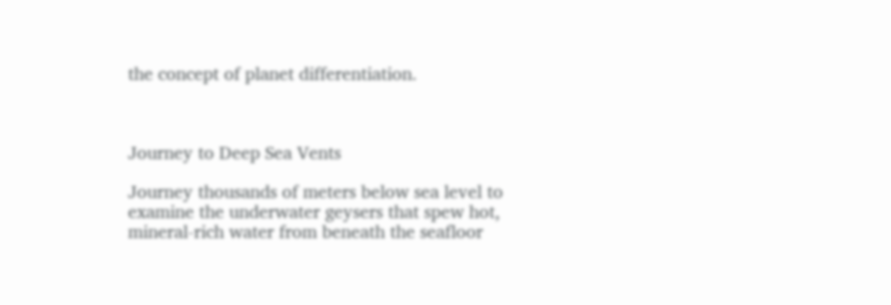the concept of planet differentiation.



Journey to Deep Sea Vents

Journey thousands of meters below sea level to examine the underwater geysers that spew hot, mineral-rich water from beneath the seafloor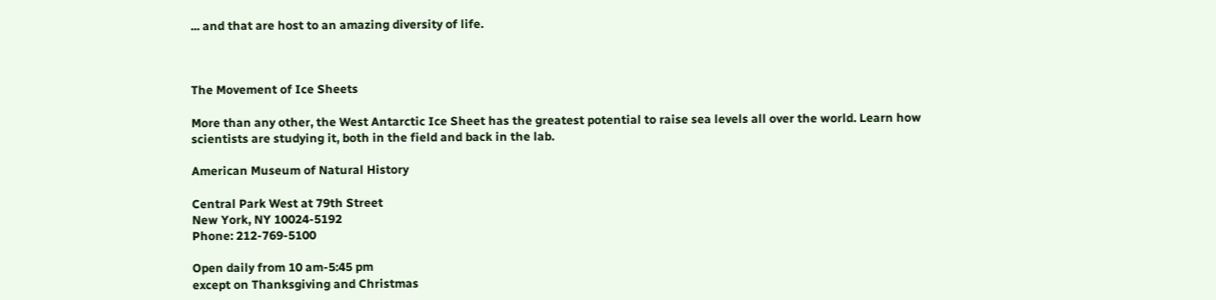... and that are host to an amazing diversity of life.



The Movement of Ice Sheets

More than any other, the West Antarctic Ice Sheet has the greatest potential to raise sea levels all over the world. Learn how scientists are studying it, both in the field and back in the lab.

American Museum of Natural History

Central Park West at 79th Street
New York, NY 10024-5192
Phone: 212-769-5100

Open daily from 10 am-5:45 pm
except on Thanksgiving and Christmas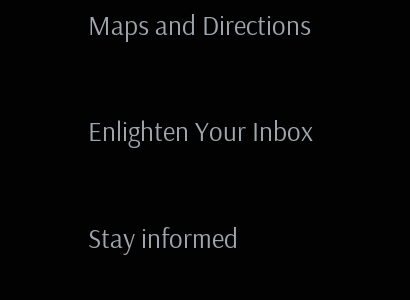Maps and Directions

Enlighten Your Inbox

Stay informed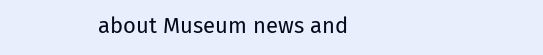about Museum news and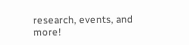research, events, and more!